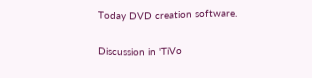Today DVD creation software.

Discussion in 'TiVo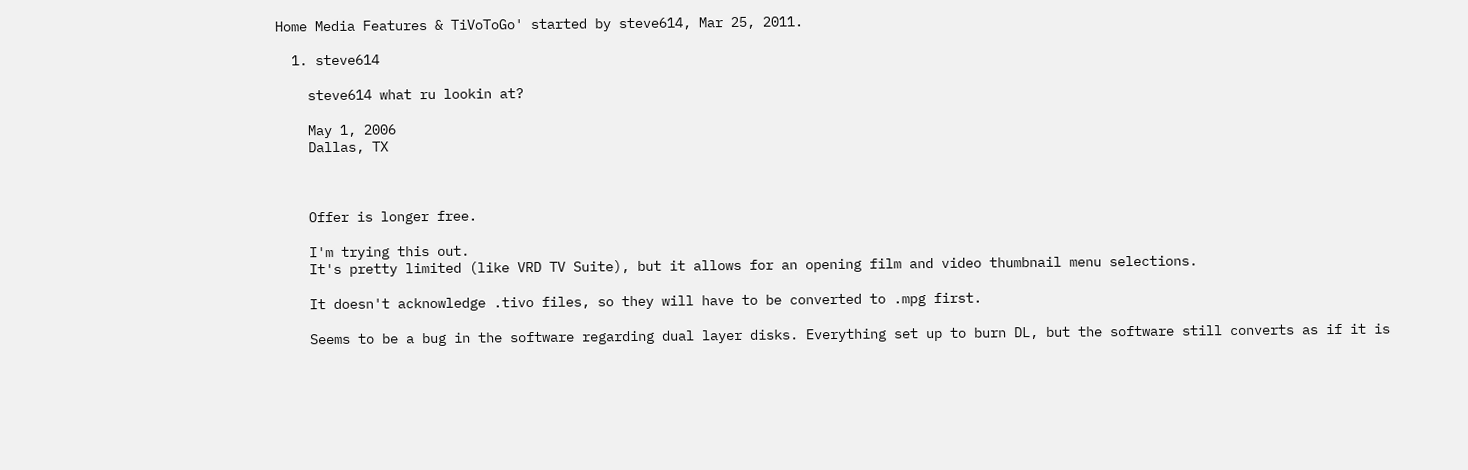Home Media Features & TiVoToGo' started by steve614, Mar 25, 2011.

  1. steve614

    steve614 what ru lookin at?

    May 1, 2006
    Dallas, TX



    Offer is longer free.

    I'm trying this out.
    It's pretty limited (like VRD TV Suite), but it allows for an opening film and video thumbnail menu selections.

    It doesn't acknowledge .tivo files, so they will have to be converted to .mpg first.

    Seems to be a bug in the software regarding dual layer disks. Everything set up to burn DL, but the software still converts as if it is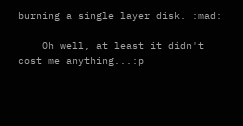burning a single layer disk. :mad:

    Oh well, at least it didn't cost me anything...:p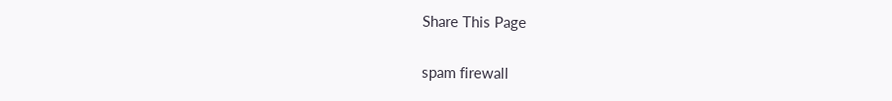Share This Page

spam firewall